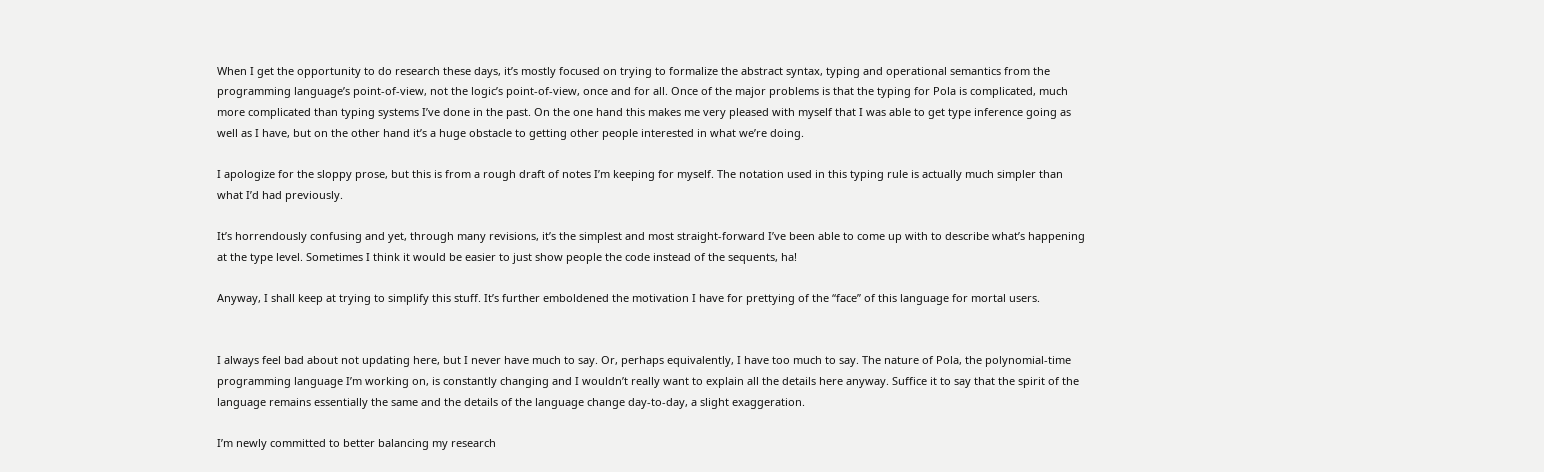When I get the opportunity to do research these days, it’s mostly focused on trying to formalize the abstract syntax, typing and operational semantics from the programming language’s point-of-view, not the logic’s point-of-view, once and for all. Once of the major problems is that the typing for Pola is complicated, much more complicated than typing systems I’ve done in the past. On the one hand this makes me very pleased with myself that I was able to get type inference going as well as I have, but on the other hand it’s a huge obstacle to getting other people interested in what we’re doing.

I apologize for the sloppy prose, but this is from a rough draft of notes I’m keeping for myself. The notation used in this typing rule is actually much simpler than what I’d had previously.

It’s horrendously confusing and yet, through many revisions, it’s the simplest and most straight-forward I’ve been able to come up with to describe what’s happening at the type level. Sometimes I think it would be easier to just show people the code instead of the sequents, ha!

Anyway, I shall keep at trying to simplify this stuff. It’s further emboldened the motivation I have for prettying of the “face” of this language for mortal users.


I always feel bad about not updating here, but I never have much to say. Or, perhaps equivalently, I have too much to say. The nature of Pola, the polynomial-time programming language I’m working on, is constantly changing and I wouldn’t really want to explain all the details here anyway. Suffice it to say that the spirit of the language remains essentially the same and the details of the language change day-to-day, a slight exaggeration.

I’m newly committed to better balancing my research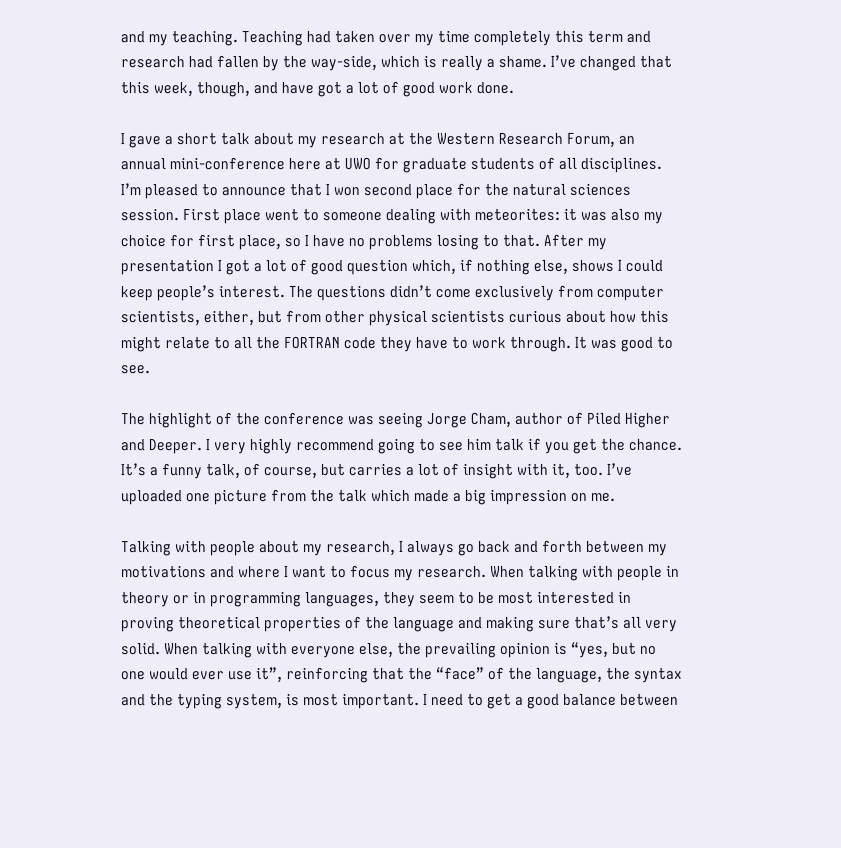and my teaching. Teaching had taken over my time completely this term and research had fallen by the way-side, which is really a shame. I’ve changed that this week, though, and have got a lot of good work done.

I gave a short talk about my research at the Western Research Forum, an annual mini-conference here at UWO for graduate students of all disciplines. I’m pleased to announce that I won second place for the natural sciences session. First place went to someone dealing with meteorites: it was also my choice for first place, so I have no problems losing to that. After my presentation I got a lot of good question which, if nothing else, shows I could keep people’s interest. The questions didn’t come exclusively from computer scientists, either, but from other physical scientists curious about how this might relate to all the FORTRAN code they have to work through. It was good to see.

The highlight of the conference was seeing Jorge Cham, author of Piled Higher and Deeper. I very highly recommend going to see him talk if you get the chance. It’s a funny talk, of course, but carries a lot of insight with it, too. I’ve uploaded one picture from the talk which made a big impression on me.

Talking with people about my research, I always go back and forth between my motivations and where I want to focus my research. When talking with people in theory or in programming languages, they seem to be most interested in proving theoretical properties of the language and making sure that’s all very solid. When talking with everyone else, the prevailing opinion is “yes, but no one would ever use it”, reinforcing that the “face” of the language, the syntax and the typing system, is most important. I need to get a good balance between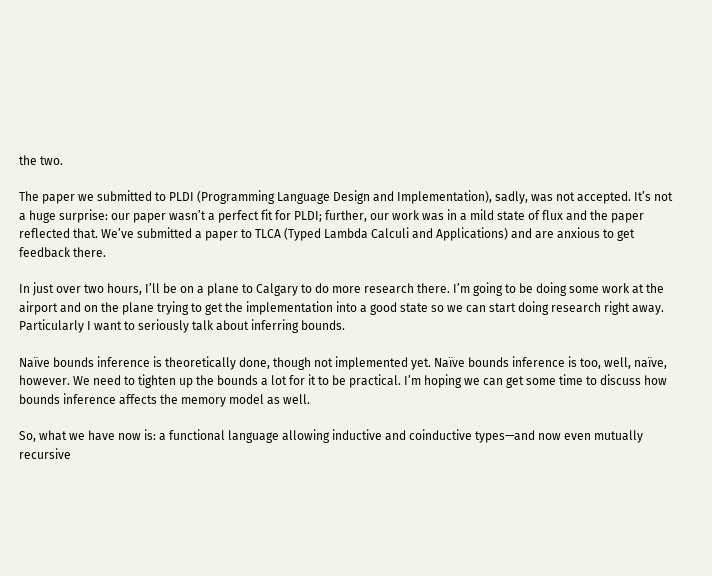the two.

The paper we submitted to PLDI (Programming Language Design and Implementation), sadly, was not accepted. It’s not a huge surprise: our paper wasn’t a perfect fit for PLDI; further, our work was in a mild state of flux and the paper reflected that. We’ve submitted a paper to TLCA (Typed Lambda Calculi and Applications) and are anxious to get feedback there.

In just over two hours, I’ll be on a plane to Calgary to do more research there. I’m going to be doing some work at the airport and on the plane trying to get the implementation into a good state so we can start doing research right away. Particularly I want to seriously talk about inferring bounds.

Naïve bounds inference is theoretically done, though not implemented yet. Naïve bounds inference is too, well, naïve, however. We need to tighten up the bounds a lot for it to be practical. I’m hoping we can get some time to discuss how bounds inference affects the memory model as well.

So, what we have now is: a functional language allowing inductive and coinductive types—and now even mutually recursive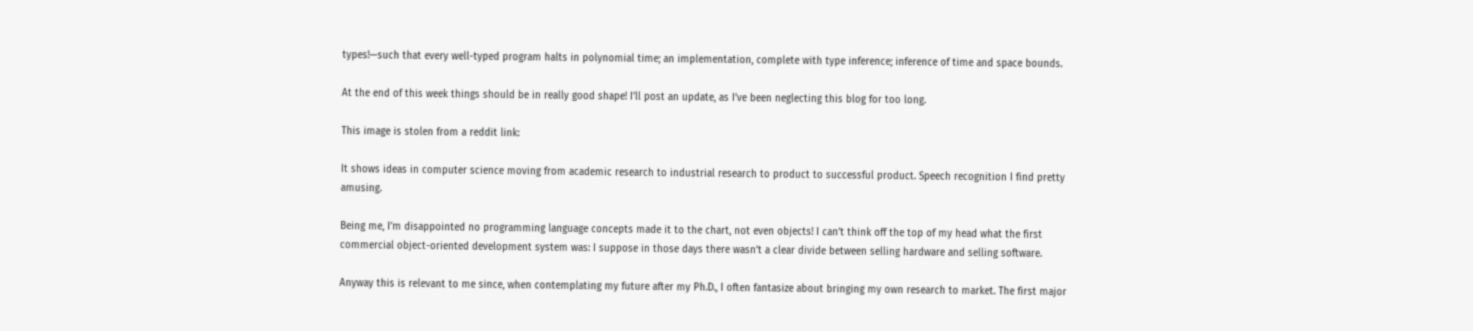types!—such that every well-typed program halts in polynomial time; an implementation, complete with type inference; inference of time and space bounds.

At the end of this week things should be in really good shape! I’ll post an update, as I’ve been neglecting this blog for too long.

This image is stolen from a reddit link:

It shows ideas in computer science moving from academic research to industrial research to product to successful product. Speech recognition I find pretty amusing.

Being me, I’m disappointed no programming language concepts made it to the chart, not even objects! I can’t think off the top of my head what the first commercial object-oriented development system was: I suppose in those days there wasn’t a clear divide between selling hardware and selling software.

Anyway this is relevant to me since, when contemplating my future after my Ph.D., I often fantasize about bringing my own research to market. The first major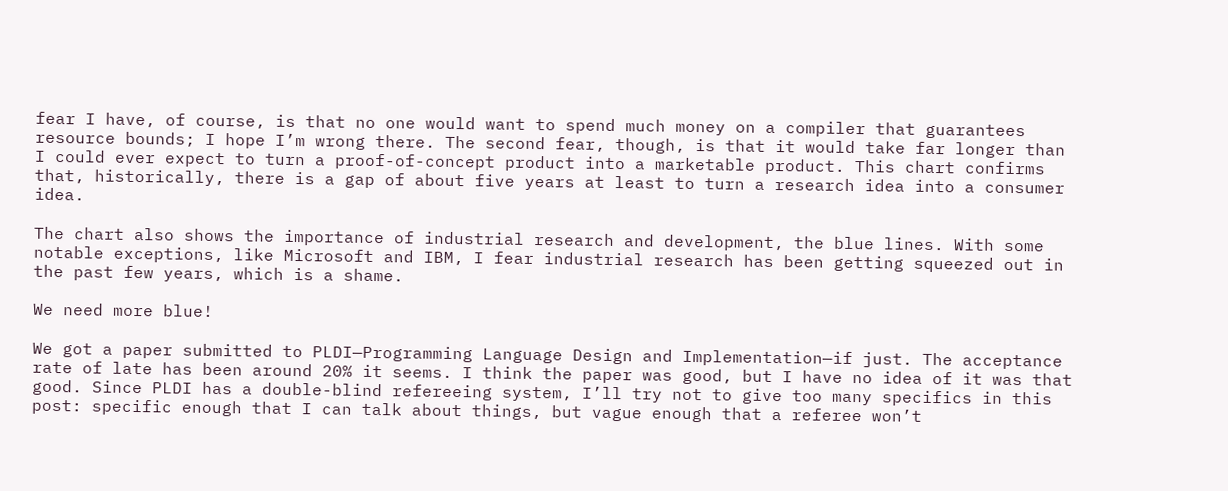fear I have, of course, is that no one would want to spend much money on a compiler that guarantees resource bounds; I hope I’m wrong there. The second fear, though, is that it would take far longer than I could ever expect to turn a proof-of-concept product into a marketable product. This chart confirms that, historically, there is a gap of about five years at least to turn a research idea into a consumer idea.

The chart also shows the importance of industrial research and development, the blue lines. With some notable exceptions, like Microsoft and IBM, I fear industrial research has been getting squeezed out in the past few years, which is a shame.

We need more blue!

We got a paper submitted to PLDI—Programming Language Design and Implementation—if just. The acceptance rate of late has been around 20% it seems. I think the paper was good, but I have no idea of it was that good. Since PLDI has a double-blind refereeing system, I’ll try not to give too many specifics in this post: specific enough that I can talk about things, but vague enough that a referee won’t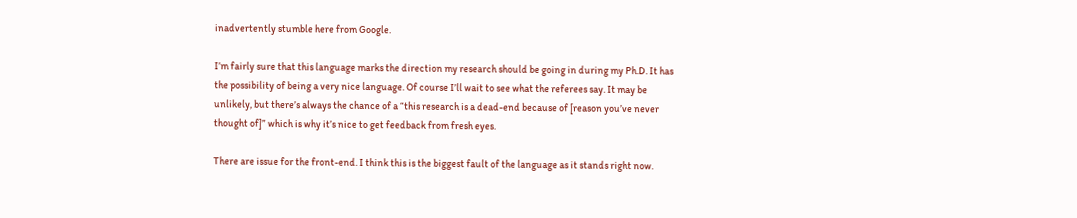inadvertently stumble here from Google.

I’m fairly sure that this language marks the direction my research should be going in during my Ph.D. It has the possibility of being a very nice language. Of course I’ll wait to see what the referees say. It may be unlikely, but there’s always the chance of a “this research is a dead-end because of [reason you’ve never thought of]” which is why it’s nice to get feedback from fresh eyes.

There are issue for the front-end. I think this is the biggest fault of the language as it stands right now.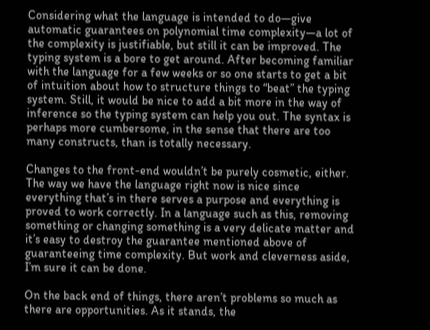Considering what the language is intended to do—give automatic guarantees on polynomial time complexity—a lot of the complexity is justifiable, but still it can be improved. The typing system is a bore to get around. After becoming familiar with the language for a few weeks or so one starts to get a bit of intuition about how to structure things to “beat” the typing system. Still, it would be nice to add a bit more in the way of inference so the typing system can help you out. The syntax is perhaps more cumbersome, in the sense that there are too many constructs, than is totally necessary.

Changes to the front-end wouldn’t be purely cosmetic, either. The way we have the language right now is nice since everything that’s in there serves a purpose and everything is proved to work correctly. In a language such as this, removing something or changing something is a very delicate matter and it’s easy to destroy the guarantee mentioned above of guaranteeing time complexity. But work and cleverness aside, I’m sure it can be done.

On the back end of things, there aren’t problems so much as there are opportunities. As it stands, the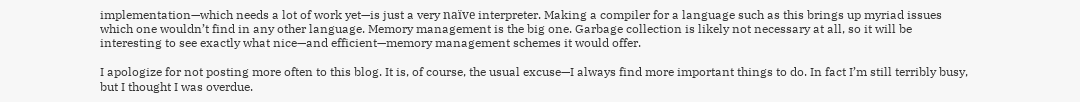implementation—which needs a lot of work yet—is just a very naïve interpreter. Making a compiler for a language such as this brings up myriad issues which one wouldn’t find in any other language. Memory management is the big one. Garbage collection is likely not necessary at all, so it will be interesting to see exactly what nice—and efficient—memory management schemes it would offer.

I apologize for not posting more often to this blog. It is, of course, the usual excuse—I always find more important things to do. In fact I’m still terribly busy, but I thought I was overdue.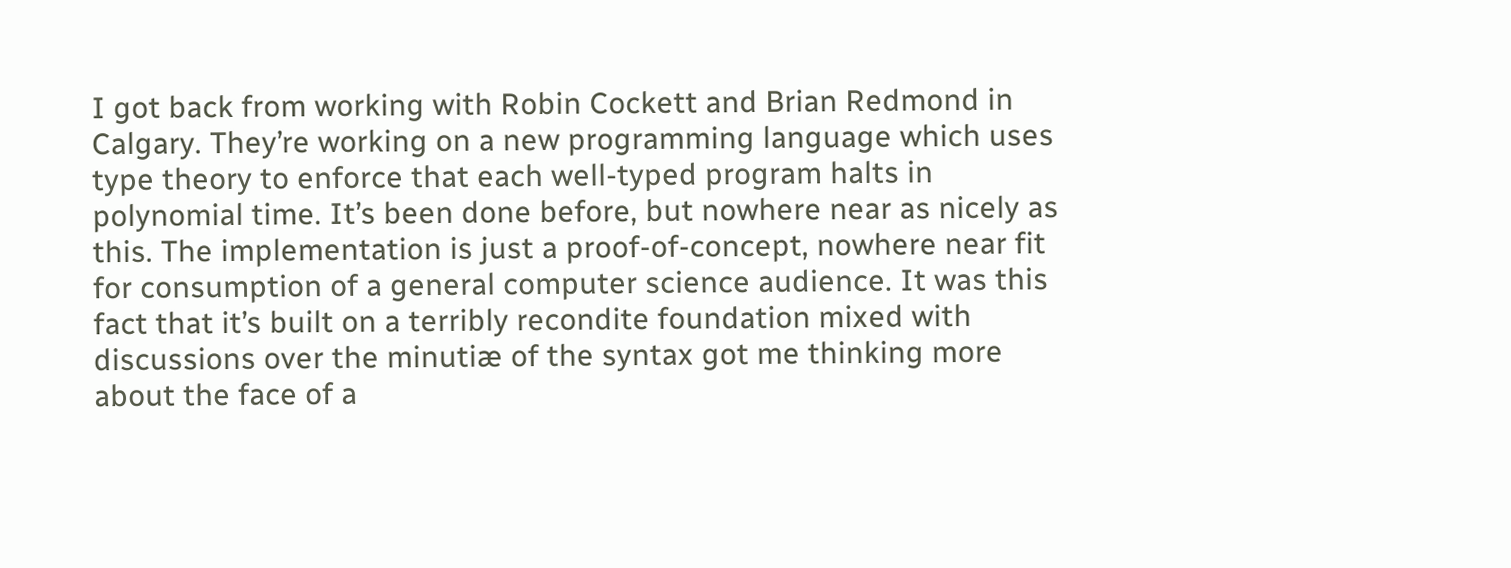I got back from working with Robin Cockett and Brian Redmond in Calgary. They’re working on a new programming language which uses type theory to enforce that each well-typed program halts in polynomial time. It’s been done before, but nowhere near as nicely as this. The implementation is just a proof-of-concept, nowhere near fit for consumption of a general computer science audience. It was this fact that it’s built on a terribly recondite foundation mixed with discussions over the minutiæ of the syntax got me thinking more about the face of a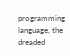programming language, the dreaded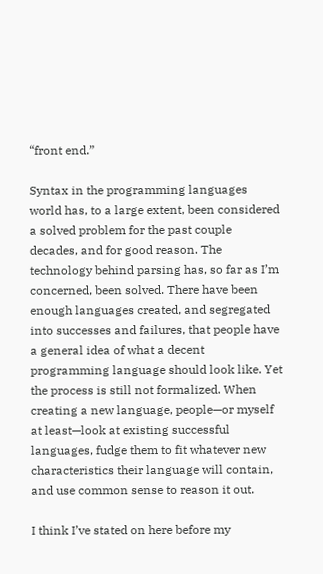“front end.”

Syntax in the programming languages world has, to a large extent, been considered a solved problem for the past couple decades, and for good reason. The technology behind parsing has, so far as I’m concerned, been solved. There have been enough languages created, and segregated into successes and failures, that people have a general idea of what a decent programming language should look like. Yet the process is still not formalized. When creating a new language, people—or myself at least—look at existing successful languages, fudge them to fit whatever new characteristics their language will contain, and use common sense to reason it out.

I think I’ve stated on here before my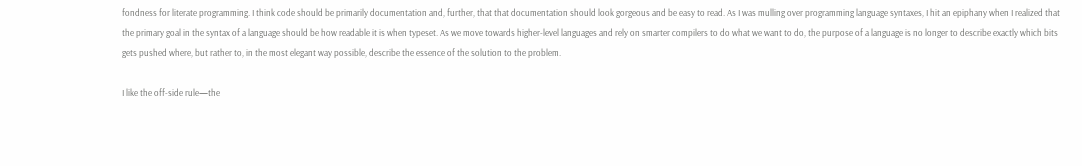fondness for literate programming. I think code should be primarily documentation and, further, that that documentation should look gorgeous and be easy to read. As I was mulling over programming language syntaxes, I hit an epiphany when I realized that the primary goal in the syntax of a language should be how readable it is when typeset. As we move towards higher-level languages and rely on smarter compilers to do what we want to do, the purpose of a language is no longer to describe exactly which bits gets pushed where, but rather to, in the most elegant way possible, describe the essence of the solution to the problem.

I like the off-side rule—the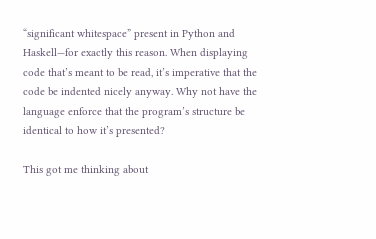“significant whitespace” present in Python and Haskell—for exactly this reason. When displaying code that’s meant to be read, it’s imperative that the code be indented nicely anyway. Why not have the language enforce that the program’s structure be identical to how it’s presented?

This got me thinking about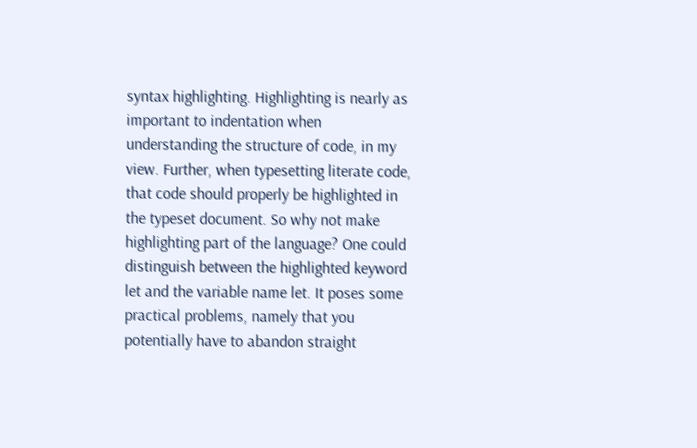syntax highlighting. Highlighting is nearly as important to indentation when understanding the structure of code, in my view. Further, when typesetting literate code, that code should properly be highlighted in the typeset document. So why not make highlighting part of the language? One could distinguish between the highlighted keyword let and the variable name let. It poses some practical problems, namely that you potentially have to abandon straight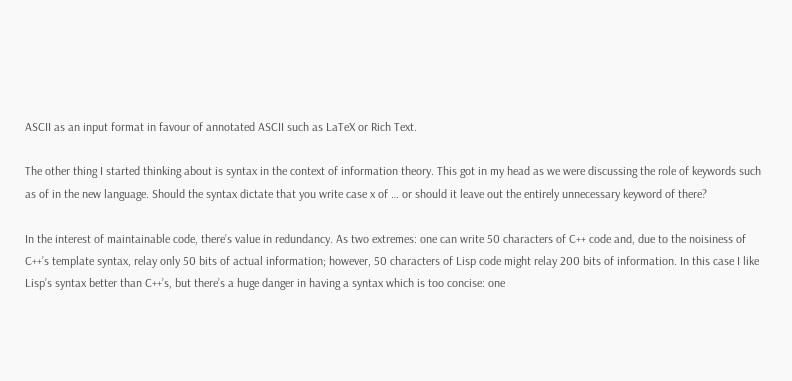ASCII as an input format in favour of annotated ASCII such as LaTeX or Rich Text.

The other thing I started thinking about is syntax in the context of information theory. This got in my head as we were discussing the role of keywords such as of in the new language. Should the syntax dictate that you write case x of … or should it leave out the entirely unnecessary keyword of there?

In the interest of maintainable code, there’s value in redundancy. As two extremes: one can write 50 characters of C++ code and, due to the noisiness of C++’s template syntax, relay only 50 bits of actual information; however, 50 characters of Lisp code might relay 200 bits of information. In this case I like Lisp’s syntax better than C++’s, but there’s a huge danger in having a syntax which is too concise: one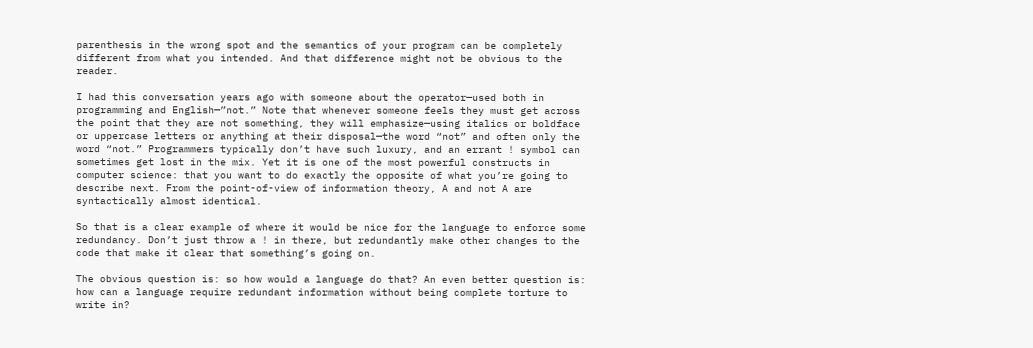parenthesis in the wrong spot and the semantics of your program can be completely different from what you intended. And that difference might not be obvious to the reader.

I had this conversation years ago with someone about the operator—used both in programming and English—”not.” Note that whenever someone feels they must get across the point that they are not something, they will emphasize—using italics or boldface or uppercase letters or anything at their disposal—the word “not” and often only the word “not.” Programmers typically don’t have such luxury, and an errant ! symbol can sometimes get lost in the mix. Yet it is one of the most powerful constructs in computer science: that you want to do exactly the opposite of what you’re going to describe next. From the point-of-view of information theory, A and not A are syntactically almost identical.

So that is a clear example of where it would be nice for the language to enforce some redundancy. Don’t just throw a ! in there, but redundantly make other changes to the code that make it clear that something’s going on.

The obvious question is: so how would a language do that? An even better question is: how can a language require redundant information without being complete torture to write in?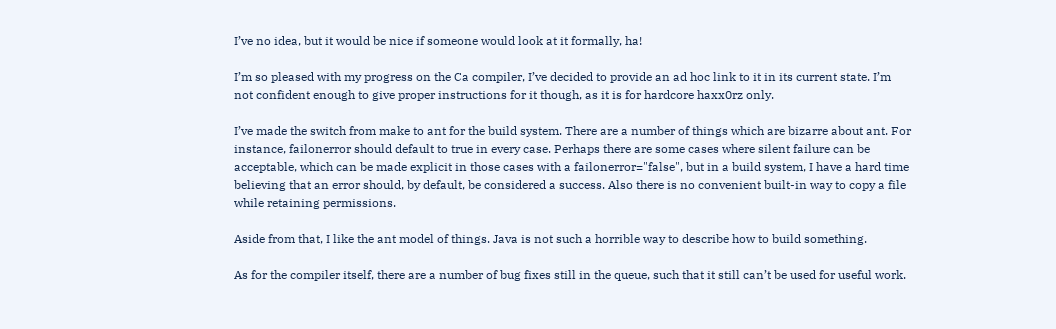I’ve no idea, but it would be nice if someone would look at it formally, ha!

I’m so pleased with my progress on the Ca compiler, I’ve decided to provide an ad hoc link to it in its current state. I’m not confident enough to give proper instructions for it though, as it is for hardcore haxx0rz only.

I’ve made the switch from make to ant for the build system. There are a number of things which are bizarre about ant. For instance, failonerror should default to true in every case. Perhaps there are some cases where silent failure can be acceptable, which can be made explicit in those cases with a failonerror="false", but in a build system, I have a hard time believing that an error should, by default, be considered a success. Also there is no convenient built-in way to copy a file while retaining permissions.

Aside from that, I like the ant model of things. Java is not such a horrible way to describe how to build something.

As for the compiler itself, there are a number of bug fixes still in the queue, such that it still can’t be used for useful work.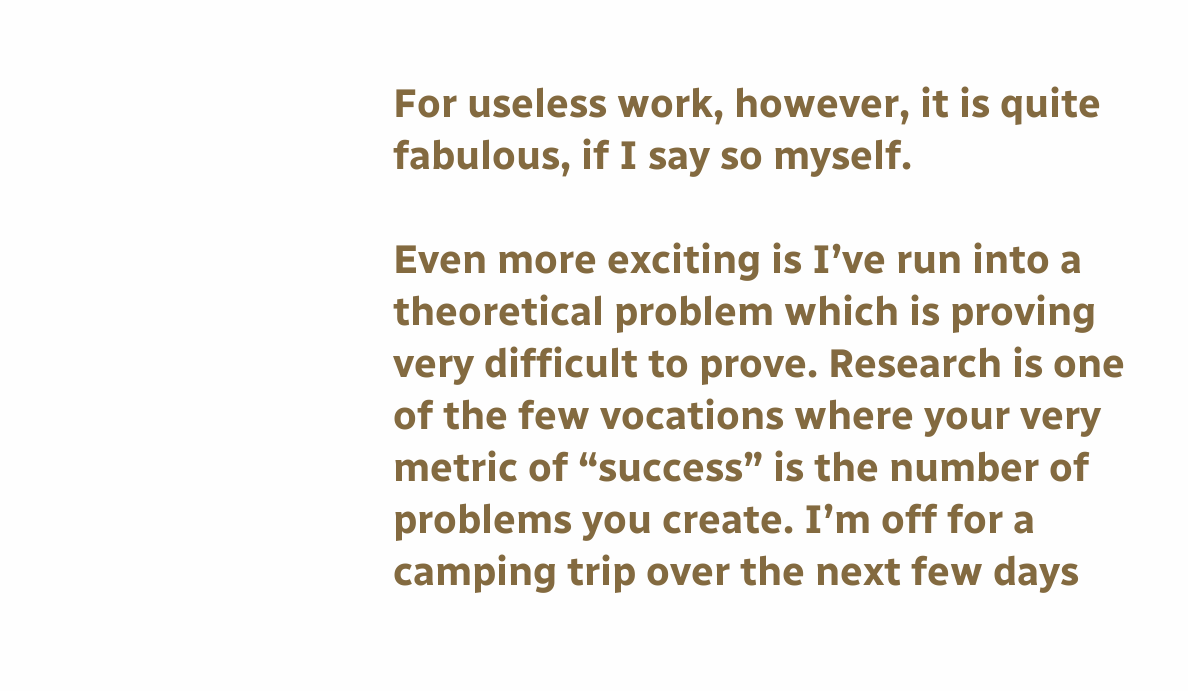For useless work, however, it is quite fabulous, if I say so myself.

Even more exciting is I’ve run into a theoretical problem which is proving very difficult to prove. Research is one of the few vocations where your very metric of “success” is the number of problems you create. I’m off for a camping trip over the next few days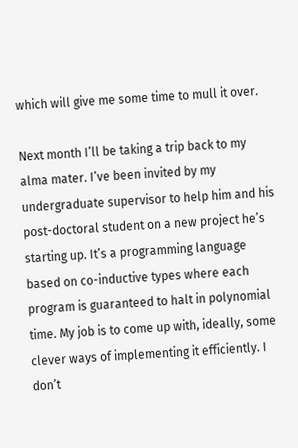which will give me some time to mull it over.

Next month I’ll be taking a trip back to my alma mater. I’ve been invited by my undergraduate supervisor to help him and his post-doctoral student on a new project he’s starting up. It’s a programming language based on co-inductive types where each program is guaranteed to halt in polynomial time. My job is to come up with, ideally, some clever ways of implementing it efficiently. I don’t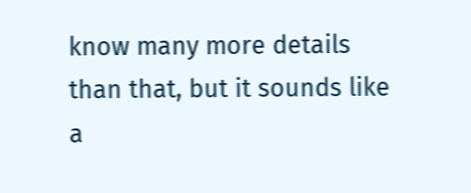know many more details than that, but it sounds like a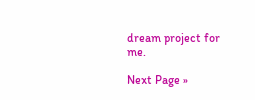dream project for me.

Next Page »